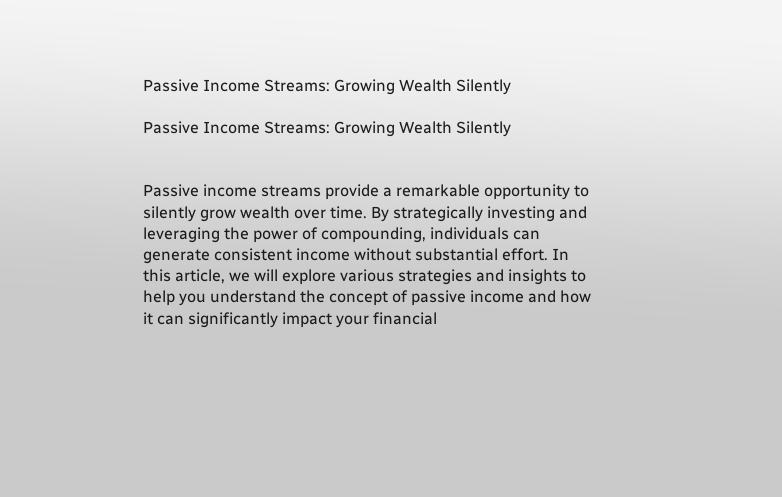Passive Income Streams: Growing Wealth Silently

Passive Income Streams: Growing Wealth Silently


Passive income streams provide a remarkable opportunity to silently grow wealth over time. By strategically investing and leveraging the power of compounding, individuals can generate consistent income without substantial effort. In this article, we will explore various strategies and insights to help you understand the concept of passive income and how it can significantly impact your financial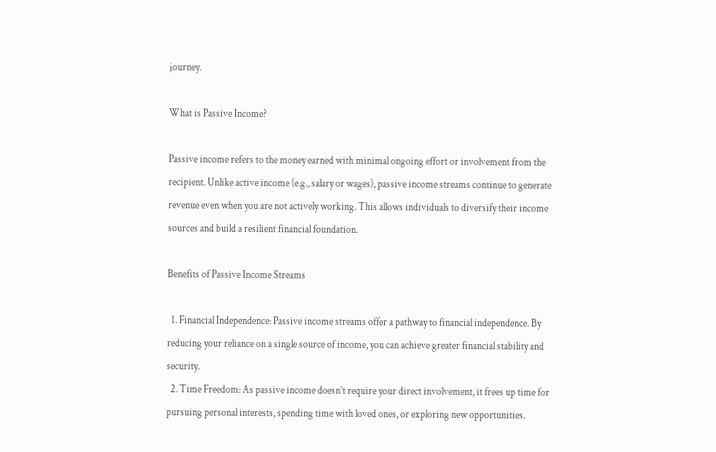journey.

What is Passive Income?

Passive income refers to the money earned with minimal ongoing effort or involvement from the recipient. Unlike active income (e.g., salary or wages), passive income streams continue to generate revenue even when you are not actively working. This allows individuals to diversify their income sources and build a resilient financial foundation.

Benefits of Passive Income Streams

  1. Financial Independence: Passive income streams offer a pathway to financial independence. By reducing your reliance on a single source of income, you can achieve greater financial stability and security.
  2. Time Freedom: As passive income doesn’t require your direct involvement, it frees up time for pursuing personal interests, spending time with loved ones, or exploring new opportunities.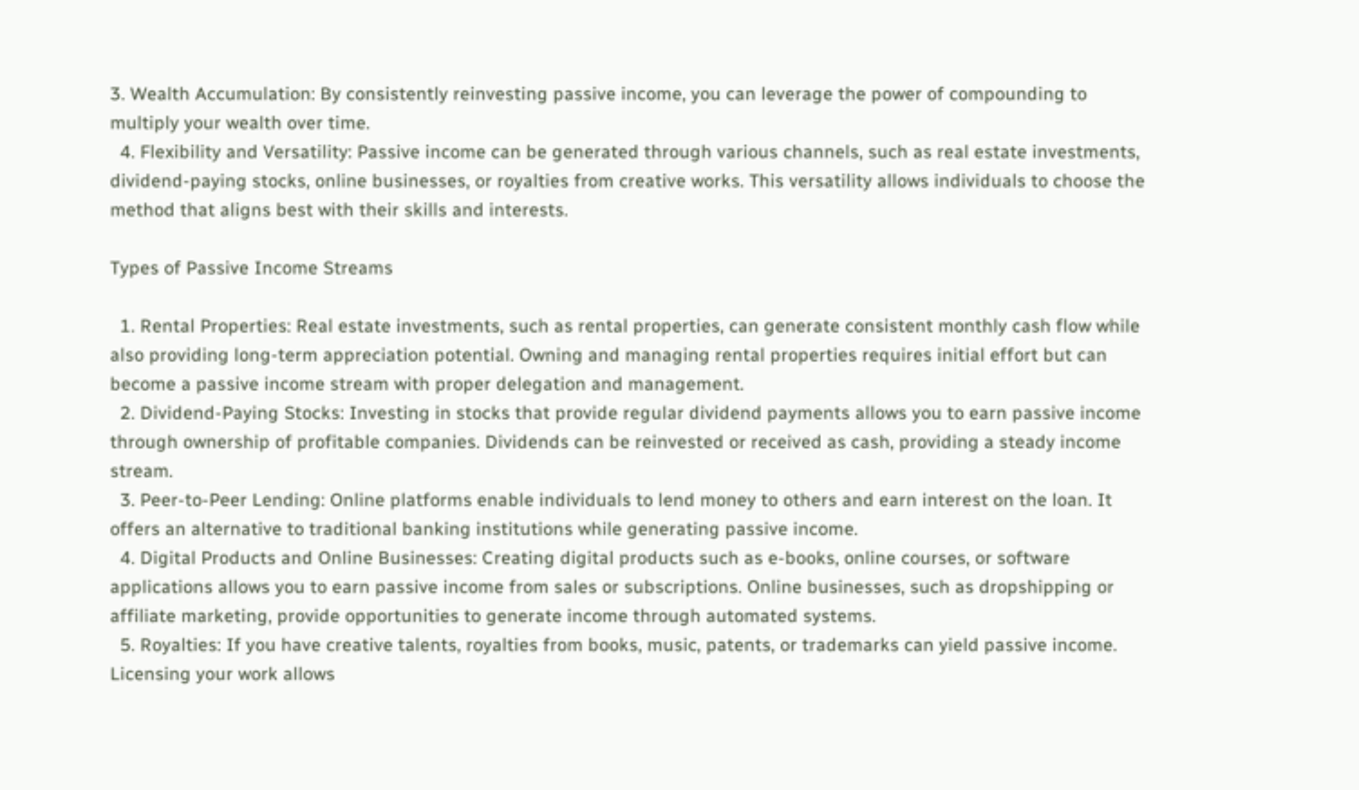3. Wealth Accumulation: By consistently reinvesting passive income, you can leverage the power of compounding to multiply your wealth over time.
  4. Flexibility and Versatility: Passive income can be generated through various channels, such as real estate investments, dividend-paying stocks, online businesses, or royalties from creative works. This versatility allows individuals to choose the method that aligns best with their skills and interests.

Types of Passive Income Streams

  1. Rental Properties: Real estate investments, such as rental properties, can generate consistent monthly cash flow while also providing long-term appreciation potential. Owning and managing rental properties requires initial effort but can become a passive income stream with proper delegation and management.
  2. Dividend-Paying Stocks: Investing in stocks that provide regular dividend payments allows you to earn passive income through ownership of profitable companies. Dividends can be reinvested or received as cash, providing a steady income stream.
  3. Peer-to-Peer Lending: Online platforms enable individuals to lend money to others and earn interest on the loan. It offers an alternative to traditional banking institutions while generating passive income.
  4. Digital Products and Online Businesses: Creating digital products such as e-books, online courses, or software applications allows you to earn passive income from sales or subscriptions. Online businesses, such as dropshipping or affiliate marketing, provide opportunities to generate income through automated systems.
  5. Royalties: If you have creative talents, royalties from books, music, patents, or trademarks can yield passive income. Licensing your work allows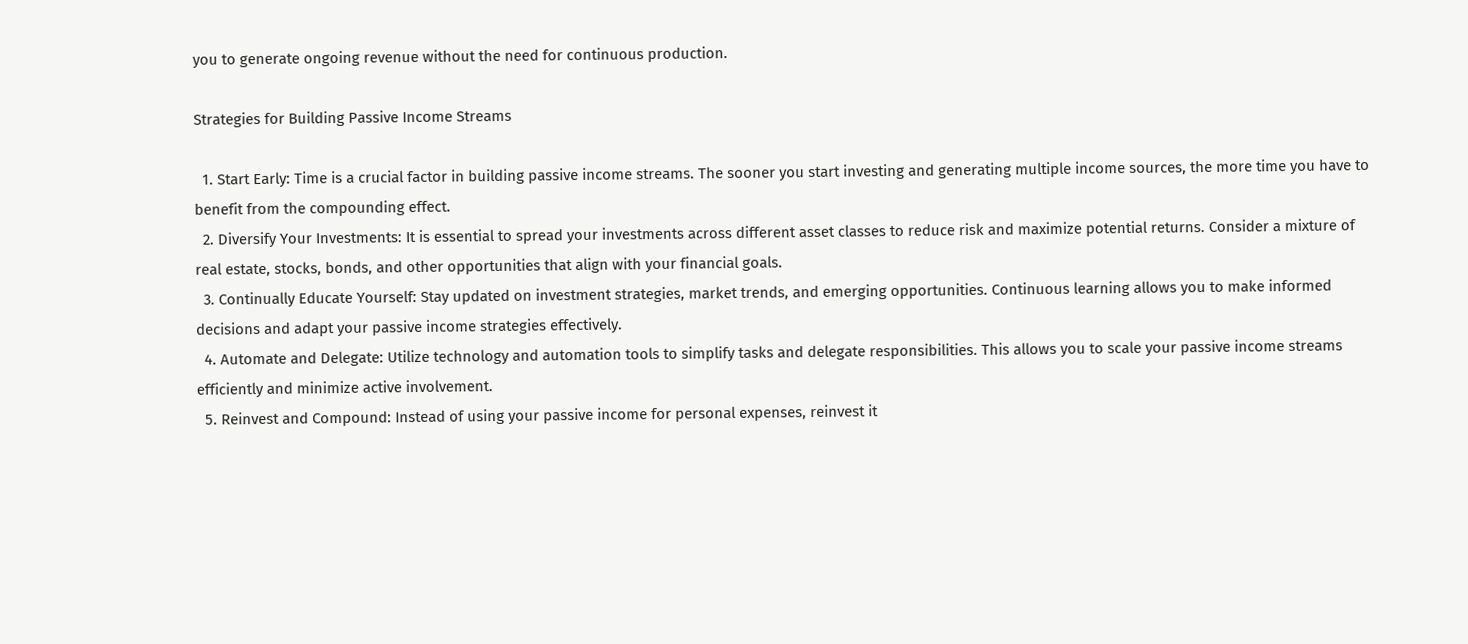you to generate ongoing revenue without the need for continuous production.

Strategies for Building Passive Income Streams

  1. Start Early: Time is a crucial factor in building passive income streams. The sooner you start investing and generating multiple income sources, the more time you have to benefit from the compounding effect.
  2. Diversify Your Investments: It is essential to spread your investments across different asset classes to reduce risk and maximize potential returns. Consider a mixture of real estate, stocks, bonds, and other opportunities that align with your financial goals.
  3. Continually Educate Yourself: Stay updated on investment strategies, market trends, and emerging opportunities. Continuous learning allows you to make informed decisions and adapt your passive income strategies effectively.
  4. Automate and Delegate: Utilize technology and automation tools to simplify tasks and delegate responsibilities. This allows you to scale your passive income streams efficiently and minimize active involvement.
  5. Reinvest and Compound: Instead of using your passive income for personal expenses, reinvest it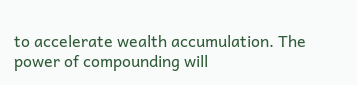to accelerate wealth accumulation. The power of compounding will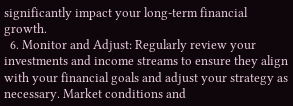significantly impact your long-term financial growth.
  6. Monitor and Adjust: Regularly review your investments and income streams to ensure they align with your financial goals and adjust your strategy as necessary. Market conditions and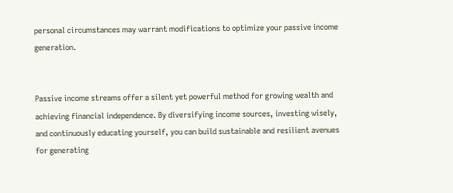personal circumstances may warrant modifications to optimize your passive income generation.


Passive income streams offer a silent yet powerful method for growing wealth and achieving financial independence. By diversifying income sources, investing wisely, and continuously educating yourself, you can build sustainable and resilient avenues for generating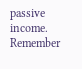passive income. Remember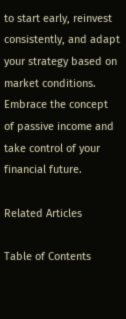to start early, reinvest consistently, and adapt your strategy based on market conditions. Embrace the concept of passive income and take control of your financial future.

Related Articles

Table of Contents